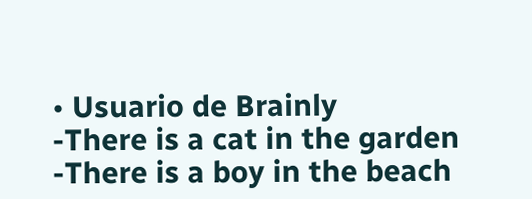• Usuario de Brainly
-There is a cat in the garden
-There is a boy in the beach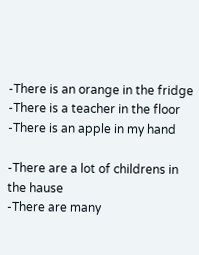-There is an orange in the fridge
-There is a teacher in the floor
-There is an apple in my hand

-There are a lot of childrens in the hause
-There are many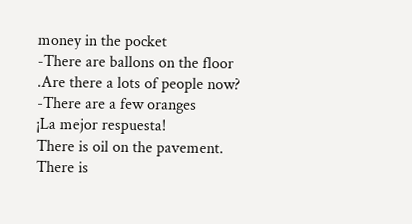money in the pocket
-There are ballons on the floor
.Are there a lots of people now?
-There are a few oranges
¡La mejor respuesta!
There is oil on the pavement.
There is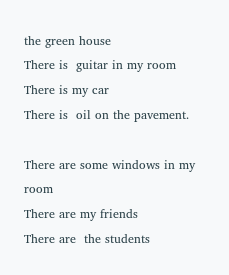the green house
There is  guitar in my room
There is my car
There is  oil on the pavement.

There are some windows in my room
There are my friends
There are  the students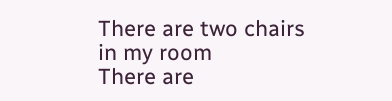There are two chairs in my room
There are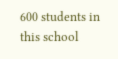600 students in this school